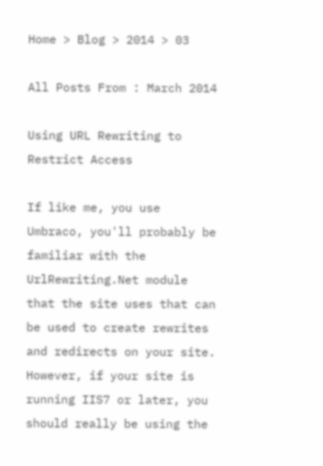Home > Blog > 2014 > 03

All Posts From : March 2014

Using URL Rewriting to Restrict Access

If like me, you use Umbraco, you'll probably be familiar with the UrlRewriting.Net module that the site uses that can be used to create rewrites and redirects on your site. However, if your site is running IIS7 or later, you should really be using the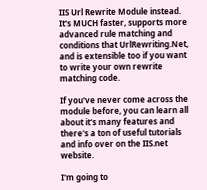IIS Url Rewrite Module instead. It's MUCH faster, supports more advanced rule matching and conditions that UrlRewriting.Net, and is extensible too if you want to write your own rewrite matching code.

If you've never come across the module before, you can learn all about it's many features and there's a ton of useful tutorials and info over on the IIS.net website.

I'm going to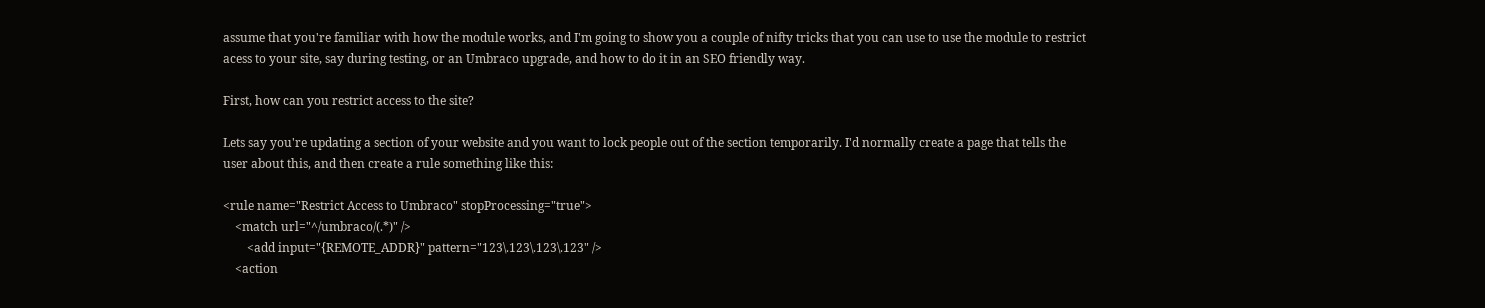assume that you're familiar with how the module works, and I'm going to show you a couple of nifty tricks that you can use to use the module to restrict acess to your site, say during testing, or an Umbraco upgrade, and how to do it in an SEO friendly way.

First, how can you restrict access to the site?

Lets say you're updating a section of your website and you want to lock people out of the section temporarily. I'd normally create a page that tells the user about this, and then create a rule something like this:

<rule name="Restrict Access to Umbraco" stopProcessing="true">
    <match url="^/umbraco/(.*)" />
        <add input="{REMOTE_ADDR}" pattern="123\.123\.123\.123" />
    <action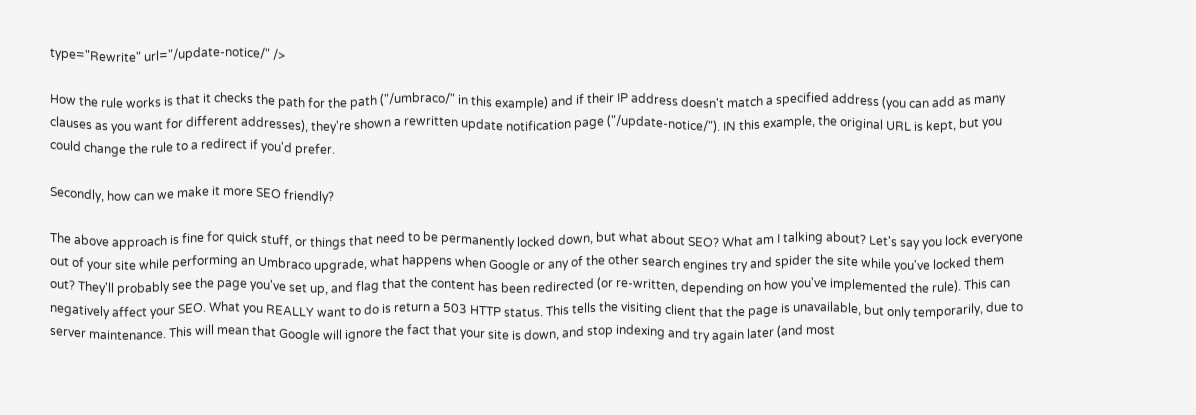type="Rewrite" url="/update-notice/" />

How the rule works is that it checks the path for the path ("/umbraco/" in this example) and if their IP address doesn't match a specified address (you can add as many clauses as you want for different addresses), they're shown a rewritten update notification page ("/update-notice/"). IN this example, the original URL is kept, but you could change the rule to a redirect if you'd prefer.

Secondly, how can we make it more SEO friendly?

The above approach is fine for quick stuff, or things that need to be permanently locked down, but what about SEO? What am I talking about? Let's say you lock everyone out of your site while performing an Umbraco upgrade, what happens when Google or any of the other search engines try and spider the site while you've locked them out? They'll probably see the page you've set up, and flag that the content has been redirected (or re-written, depending on how you've implemented the rule). This can negatively affect your SEO. What you REALLY want to do is return a 503 HTTP status. This tells the visiting client that the page is unavailable, but only temporarily, due to server maintenance. This will mean that Google will ignore the fact that your site is down, and stop indexing and try again later (and most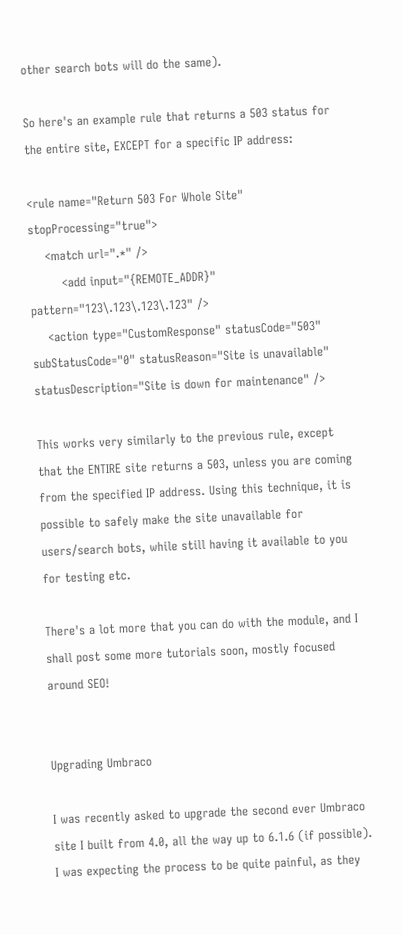other search bots will do the same).

So here's an example rule that returns a 503 status for the entire site, EXCEPT for a specific IP address:

<rule name="Return 503 For Whole Site" stopProcessing="true">
    <match url=".*" />
        <add input="{REMOTE_ADDR}" pattern="123\.123\.123\.123" />
    <action type="CustomResponse" statusCode="503" subStatusCode="0" statusReason="Site is unavailable" statusDescription="Site is down for maintenance" />

This works very similarly to the previous rule, except that the ENTIRE site returns a 503, unless you are coming from the specified IP address. Using this technique, it is possible to safely make the site unavailable for users/search bots, while still having it available to you for testing etc.

There's a lot more that you can do with the module, and I shall post some more tutorials soon, mostly focused around SEO!


Upgrading Umbraco

I was recently asked to upgrade the second ever Umbraco site I built from 4.0, all the way up to 6.1.6 (if possible). I was expecting the process to be quite painful, as they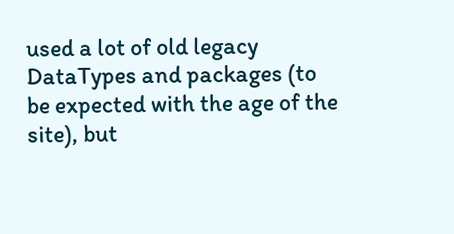used a lot of old legacy DataTypes and packages (to be expected with the age of the site), but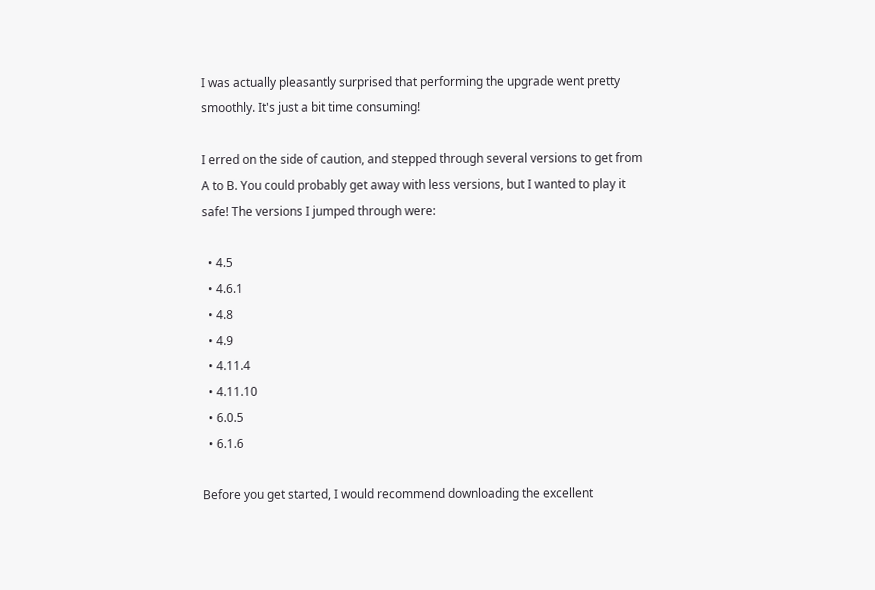I was actually pleasantly surprised that performing the upgrade went pretty smoothly. It's just a bit time consuming!

I erred on the side of caution, and stepped through several versions to get from A to B. You could probably get away with less versions, but I wanted to play it safe! The versions I jumped through were:

  • 4.5
  • 4.6.1
  • 4.8
  • 4.9
  • 4.11.4
  • 4.11.10
  • 6.0.5
  • 6.1.6

Before you get started, I would recommend downloading the excellent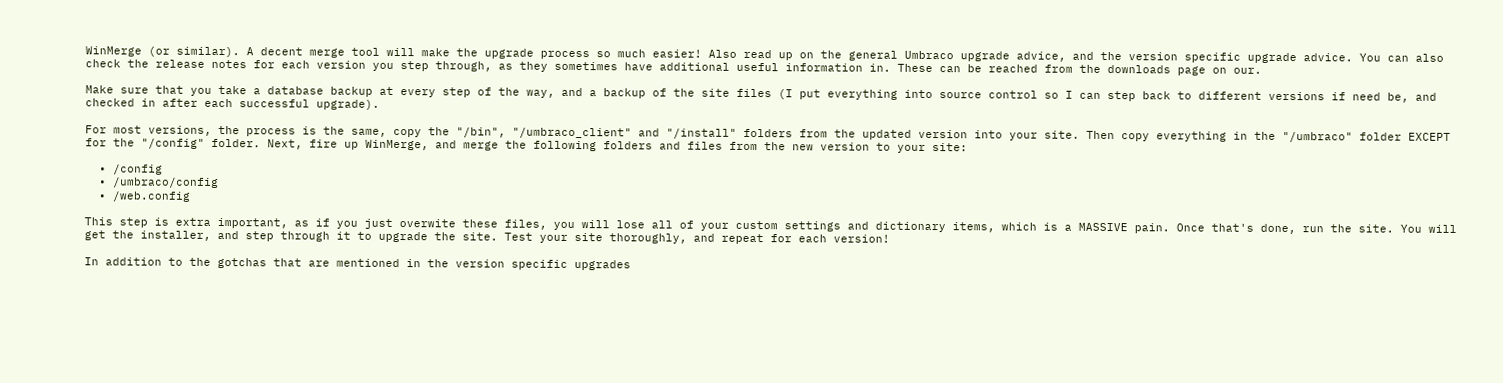WinMerge (or similar). A decent merge tool will make the upgrade process so much easier! Also read up on the general Umbraco upgrade advice, and the version specific upgrade advice. You can also check the release notes for each version you step through, as they sometimes have additional useful information in. These can be reached from the downloads page on our.

Make sure that you take a database backup at every step of the way, and a backup of the site files (I put everything into source control so I can step back to different versions if need be, and checked in after each successful upgrade).

For most versions, the process is the same, copy the "/bin", "/umbraco_client" and "/install" folders from the updated version into your site. Then copy everything in the "/umbraco" folder EXCEPT for the "/config" folder. Next, fire up WinMerge, and merge the following folders and files from the new version to your site:

  • /config
  • /umbraco/config
  • /web.config

This step is extra important, as if you just overwite these files, you will lose all of your custom settings and dictionary items, which is a MASSIVE pain. Once that's done, run the site. You will get the installer, and step through it to upgrade the site. Test your site thoroughly, and repeat for each version!

In addition to the gotchas that are mentioned in the version specific upgrades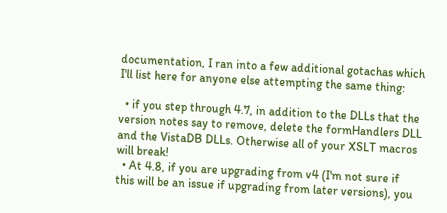documentation, I ran into a few additional gotachas which I'll list here for anyone else attempting the same thing:

  • if you step through 4.7, in addition to the DLLs that the version notes say to remove, delete the formHandlers DLL and the VistaDB DLLs. Otherwise all of your XSLT macros will break!
  • At 4.8, if you are upgrading from v4 (I'm not sure if this will be an issue if upgrading from later versions), you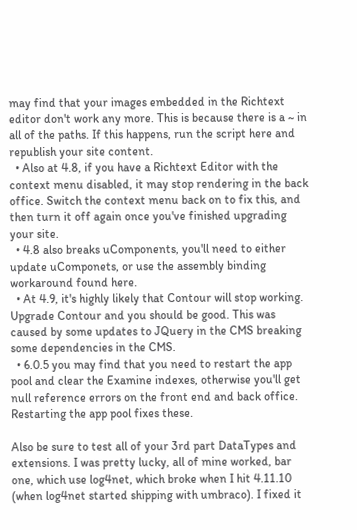may find that your images embedded in the Richtext editor don't work any more. This is because there is a ~ in all of the paths. If this happens, run the script here and republish your site content.
  • Also at 4.8, if you have a Richtext Editor with the context menu disabled, it may stop rendering in the back office. Switch the context menu back on to fix this, and then turn it off again once you've finished upgrading your site.
  • 4.8 also breaks uComponents, you'll need to either update uComponets, or use the assembly binding workaround found here.
  • At 4.9, it's highly likely that Contour will stop working. Upgrade Contour and you should be good. This was caused by some updates to JQuery in the CMS breaking some dependencies in the CMS.
  • 6.0.5 you may find that you need to restart the app pool and clear the Examine indexes, otherwise you'll get null reference errors on the front end and back office. Restarting the app pool fixes these.

Also be sure to test all of your 3rd part DataTypes and extensions. I was pretty lucky, all of mine worked, bar one, which use log4net, which broke when I hit 4.11.10 (when log4net started shipping with umbraco). I fixed it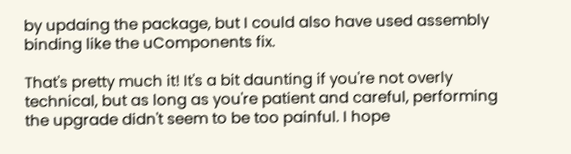by updaing the package, but I could also have used assembly binding like the uComponents fix.

That's pretty much it! It's a bit daunting if you're not overly technical, but as long as you're patient and careful, performing the upgrade didn't seem to be too painful. I hope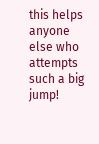this helps anyone else who attempts such a big jump!